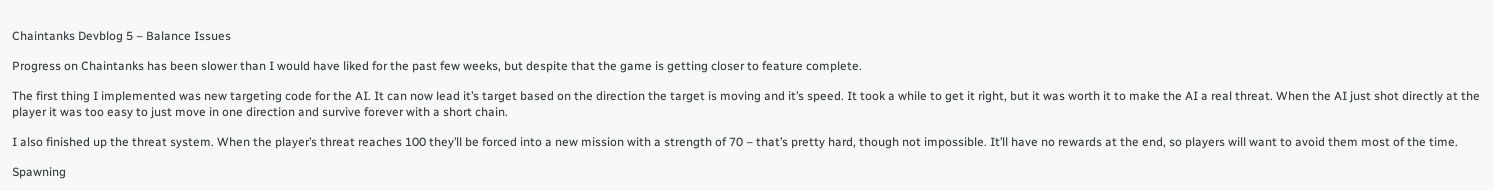Chaintanks Devblog 5 – Balance Issues

Progress on Chaintanks has been slower than I would have liked for the past few weeks, but despite that the game is getting closer to feature complete.

The first thing I implemented was new targeting code for the AI. It can now lead it’s target based on the direction the target is moving and it’s speed. It took a while to get it right, but it was worth it to make the AI a real threat. When the AI just shot directly at the player it was too easy to just move in one direction and survive forever with a short chain.

I also finished up the threat system. When the player’s threat reaches 100 they’ll be forced into a new mission with a strength of 70 – that’s pretty hard, though not impossible. It’ll have no rewards at the end, so players will want to avoid them most of the time.

Spawning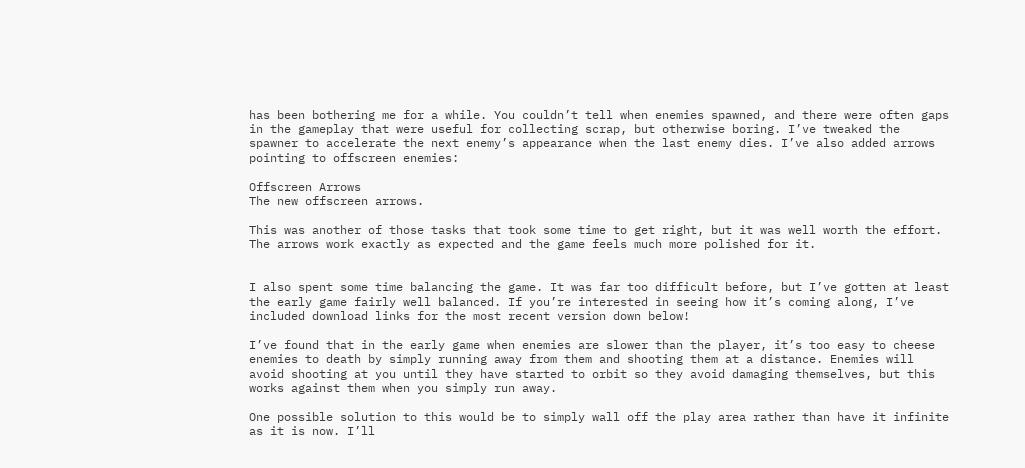has been bothering me for a while. You couldn’t tell when enemies spawned, and there were often gaps in the gameplay that were useful for collecting scrap, but otherwise boring. I’ve tweaked the spawner to accelerate the next enemy’s appearance when the last enemy dies. I’ve also added arrows pointing to offscreen enemies:

Offscreen Arrows
The new offscreen arrows.

This was another of those tasks that took some time to get right, but it was well worth the effort. The arrows work exactly as expected and the game feels much more polished for it.


I also spent some time balancing the game. It was far too difficult before, but I’ve gotten at least the early game fairly well balanced. If you’re interested in seeing how it’s coming along, I’ve included download links for the most recent version down below!

I’ve found that in the early game when enemies are slower than the player, it’s too easy to cheese enemies to death by simply running away from them and shooting them at a distance. Enemies will avoid shooting at you until they have started to orbit so they avoid damaging themselves, but this works against them when you simply run away.

One possible solution to this would be to simply wall off the play area rather than have it infinite as it is now. I’ll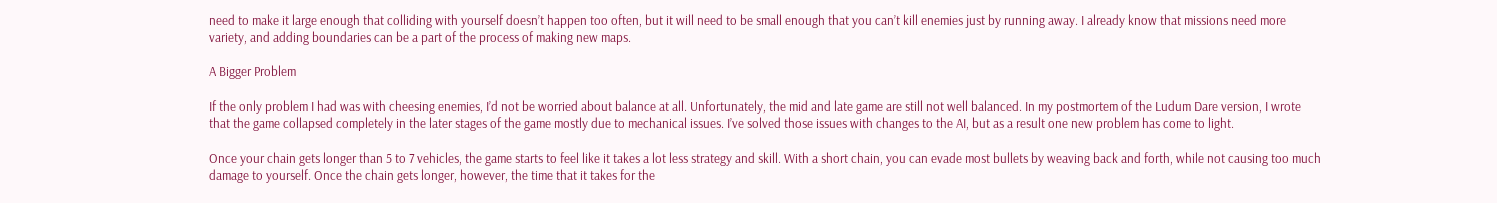need to make it large enough that colliding with yourself doesn’t happen too often, but it will need to be small enough that you can’t kill enemies just by running away. I already know that missions need more variety, and adding boundaries can be a part of the process of making new maps.

A Bigger Problem

If the only problem I had was with cheesing enemies, I’d not be worried about balance at all. Unfortunately, the mid and late game are still not well balanced. In my postmortem of the Ludum Dare version, I wrote that the game collapsed completely in the later stages of the game mostly due to mechanical issues. I’ve solved those issues with changes to the AI, but as a result one new problem has come to light.

Once your chain gets longer than 5 to 7 vehicles, the game starts to feel like it takes a lot less strategy and skill. With a short chain, you can evade most bullets by weaving back and forth, while not causing too much damage to yourself. Once the chain gets longer, however, the time that it takes for the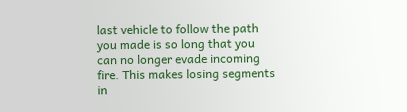last vehicle to follow the path you made is so long that you can no longer evade incoming fire. This makes losing segments in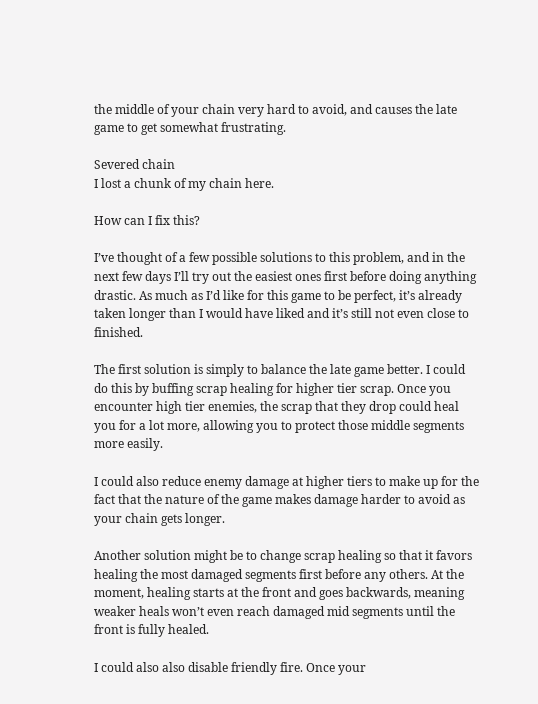the middle of your chain very hard to avoid, and causes the late game to get somewhat frustrating.

Severed chain
I lost a chunk of my chain here.

How can I fix this?

I’ve thought of a few possible solutions to this problem, and in the next few days I’ll try out the easiest ones first before doing anything drastic. As much as I’d like for this game to be perfect, it’s already taken longer than I would have liked and it’s still not even close to finished.

The first solution is simply to balance the late game better. I could do this by buffing scrap healing for higher tier scrap. Once you encounter high tier enemies, the scrap that they drop could heal you for a lot more, allowing you to protect those middle segments more easily.

I could also reduce enemy damage at higher tiers to make up for the fact that the nature of the game makes damage harder to avoid as your chain gets longer.

Another solution might be to change scrap healing so that it favors healing the most damaged segments first before any others. At the moment, healing starts at the front and goes backwards, meaning weaker heals won’t even reach damaged mid segments until the front is fully healed.

I could also also disable friendly fire. Once your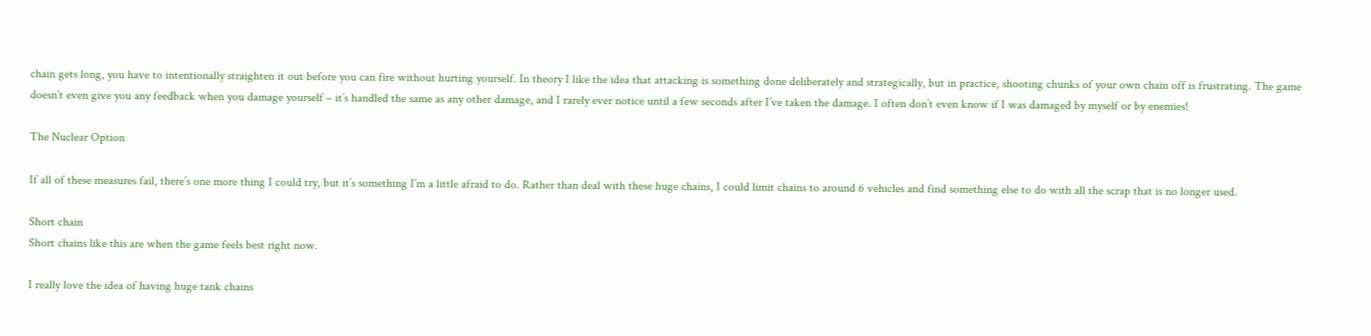chain gets long, you have to intentionally straighten it out before you can fire without hurting yourself. In theory I like the idea that attacking is something done deliberately and strategically, but in practice, shooting chunks of your own chain off is frustrating. The game doesn’t even give you any feedback when you damage yourself – it’s handled the same as any other damage, and I rarely ever notice until a few seconds after I’ve taken the damage. I often don’t even know if I was damaged by myself or by enemies!

The Nuclear Option

If all of these measures fail, there’s one more thing I could try, but it’s something I’m a little afraid to do. Rather than deal with these huge chains, I could limit chains to around 6 vehicles and find something else to do with all the scrap that is no longer used.

Short chain
Short chains like this are when the game feels best right now.

I really love the idea of having huge tank chains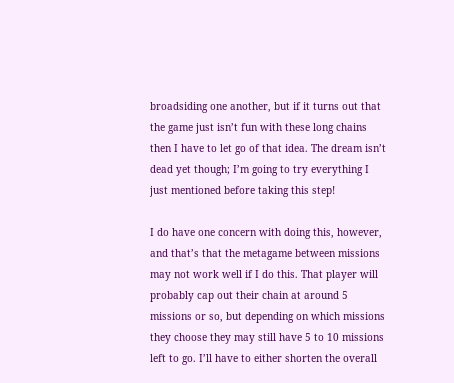broadsiding one another, but if it turns out that the game just isn’t fun with these long chains then I have to let go of that idea. The dream isn’t dead yet though; I’m going to try everything I just mentioned before taking this step!

I do have one concern with doing this, however, and that’s that the metagame between missions may not work well if I do this. That player will probably cap out their chain at around 5 missions or so, but depending on which missions they choose they may still have 5 to 10 missions left to go. I’ll have to either shorten the overall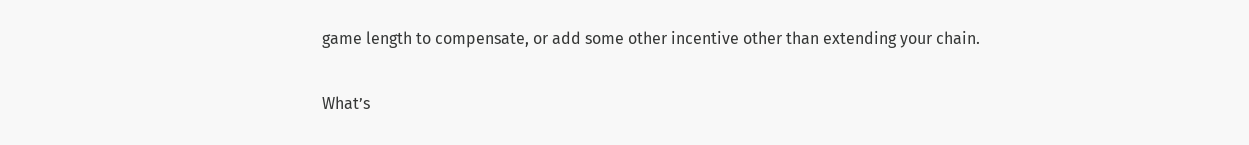game length to compensate, or add some other incentive other than extending your chain.

What’s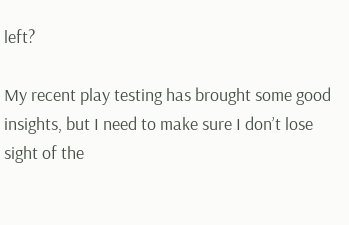left?

My recent play testing has brought some good insights, but I need to make sure I don’t lose sight of the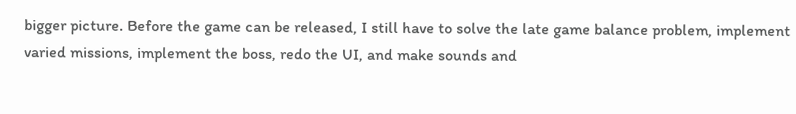bigger picture. Before the game can be released, I still have to solve the late game balance problem, implement varied missions, implement the boss, redo the UI, and make sounds and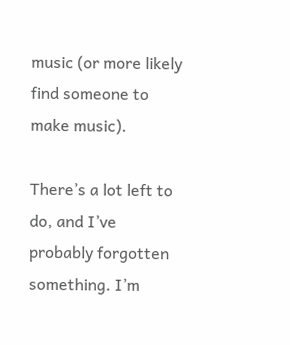music (or more likely find someone to make music).

There’s a lot left to do, and I’ve probably forgotten something. I’m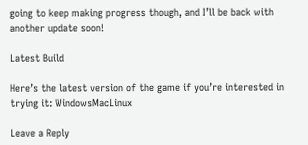going to keep making progress though, and I’ll be back with another update soon!

Latest Build

Here’s the latest version of the game if you’re interested in trying it: WindowsMacLinux

Leave a Reply